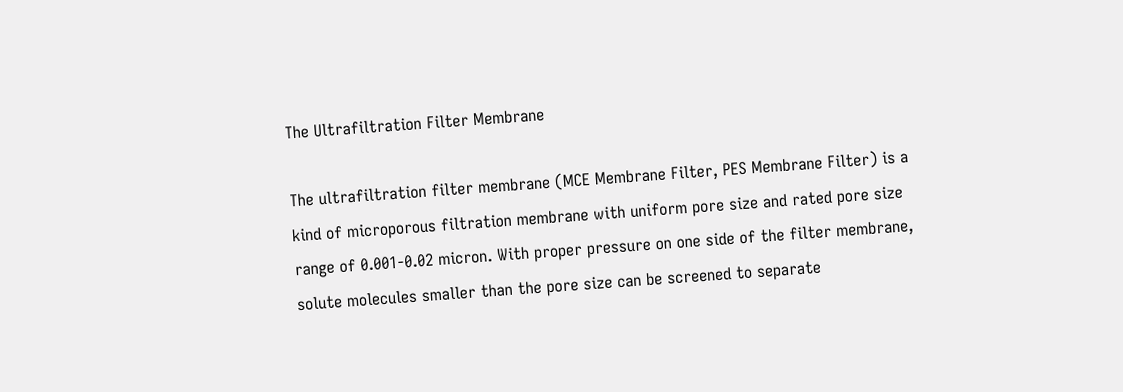The Ultrafiltration Filter Membrane

The ultrafiltration filter membrane (MCE Membrane Filter, PES Membrane Filter) is a kind of microporous filtration membrane with uniform pore size and rated pore size range of 0.001-0.02 micron. With proper pressure on one side of the filter membrane, solute molecules smaller than the pore size can be screened to separate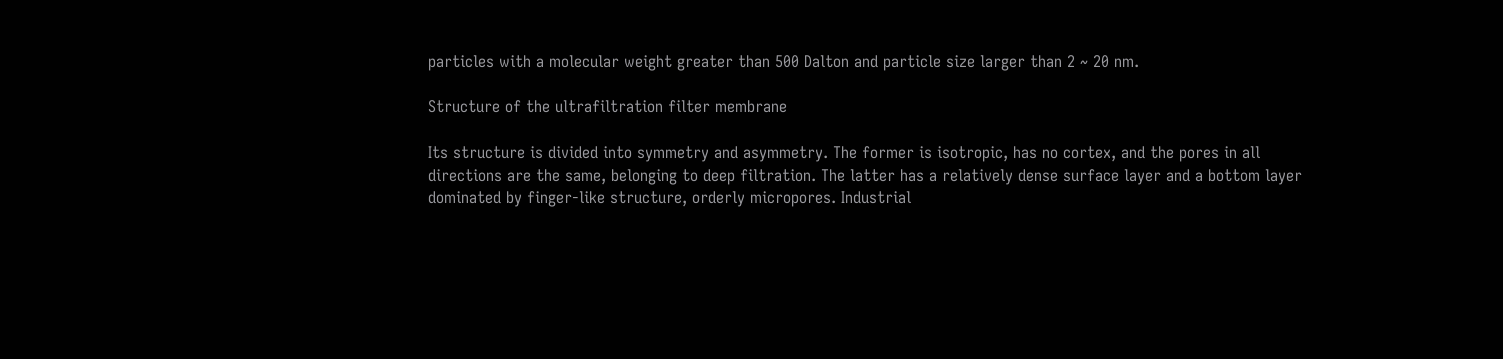particles with a molecular weight greater than 500 Dalton and particle size larger than 2 ~ 20 nm.

Structure of the ultrafiltration filter membrane

Its structure is divided into symmetry and asymmetry. The former is isotropic, has no cortex, and the pores in all directions are the same, belonging to deep filtration. The latter has a relatively dense surface layer and a bottom layer dominated by finger-like structure, orderly micropores. Industrial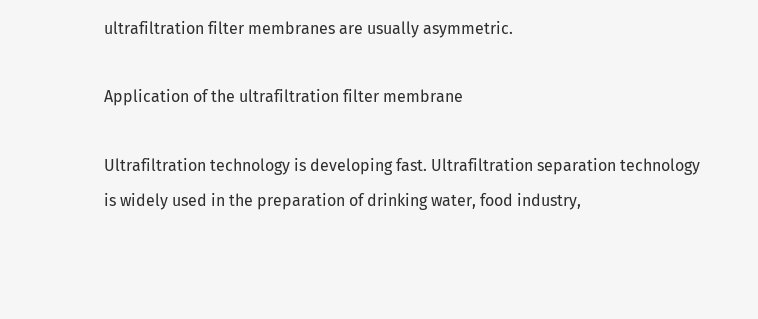ultrafiltration filter membranes are usually asymmetric.

Application of the ultrafiltration filter membrane

Ultrafiltration technology is developing fast. Ultrafiltration separation technology is widely used in the preparation of drinking water, food industry,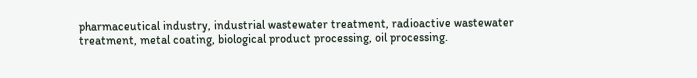pharmaceutical industry, industrial wastewater treatment, radioactive wastewater treatment, metal coating, biological product processing, oil processing.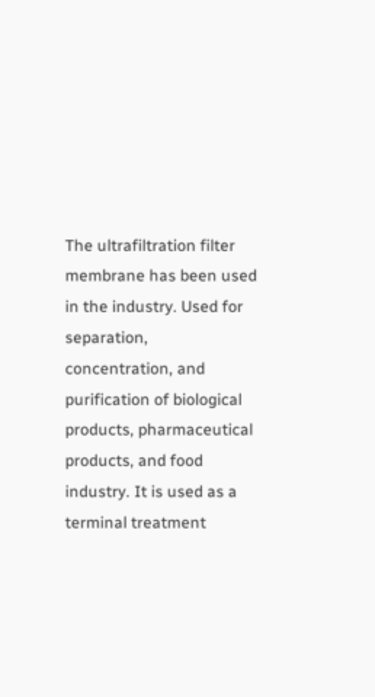The ultrafiltration filter membrane has been used in the industry. Used for separation, concentration, and purification of biological products, pharmaceutical products, and food industry. It is used as a terminal treatment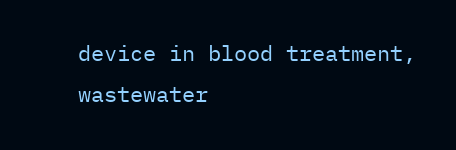device in blood treatment, wastewater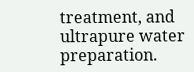treatment, and ultrapure water preparation.